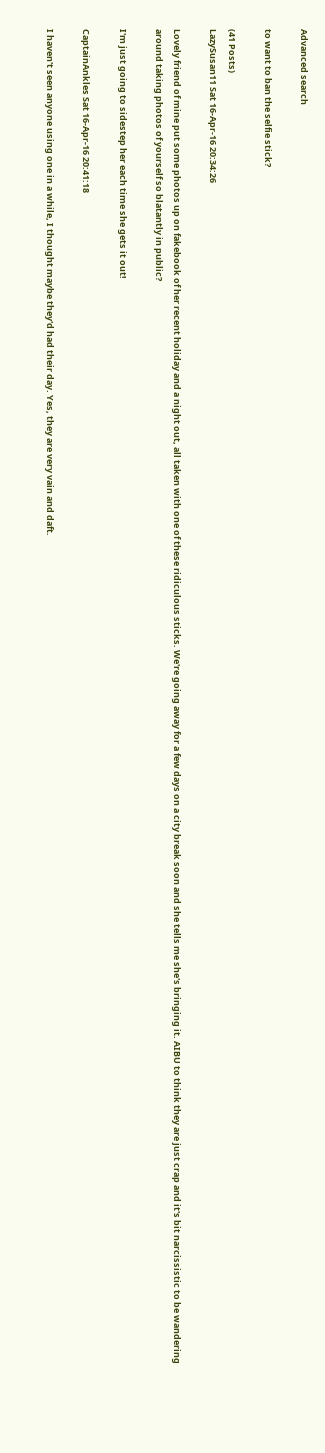Advanced search

to want to ban the selfie stick?

(41 Posts)
LazySusan11 Sat 16-Apr-16 20:34:26

Lovely friend of mine put some photos up on fakebook of her recent holiday and a night out, all taken with one of these ridiculous sticks. We're going away for a few days on a city break soon and she tells me she's bringing it. AIBU to think they are just crap and it's bit narcissistic to be wandering around taking photos of yourself so blatantly in public?

I'm just going to sidestep her each time she gets it out!

CaptainAnkles Sat 16-Apr-16 20:41:18

I haven't seen anyone using one in a while, I thought maybe they'd had their day. Yes, they are very vain and daft.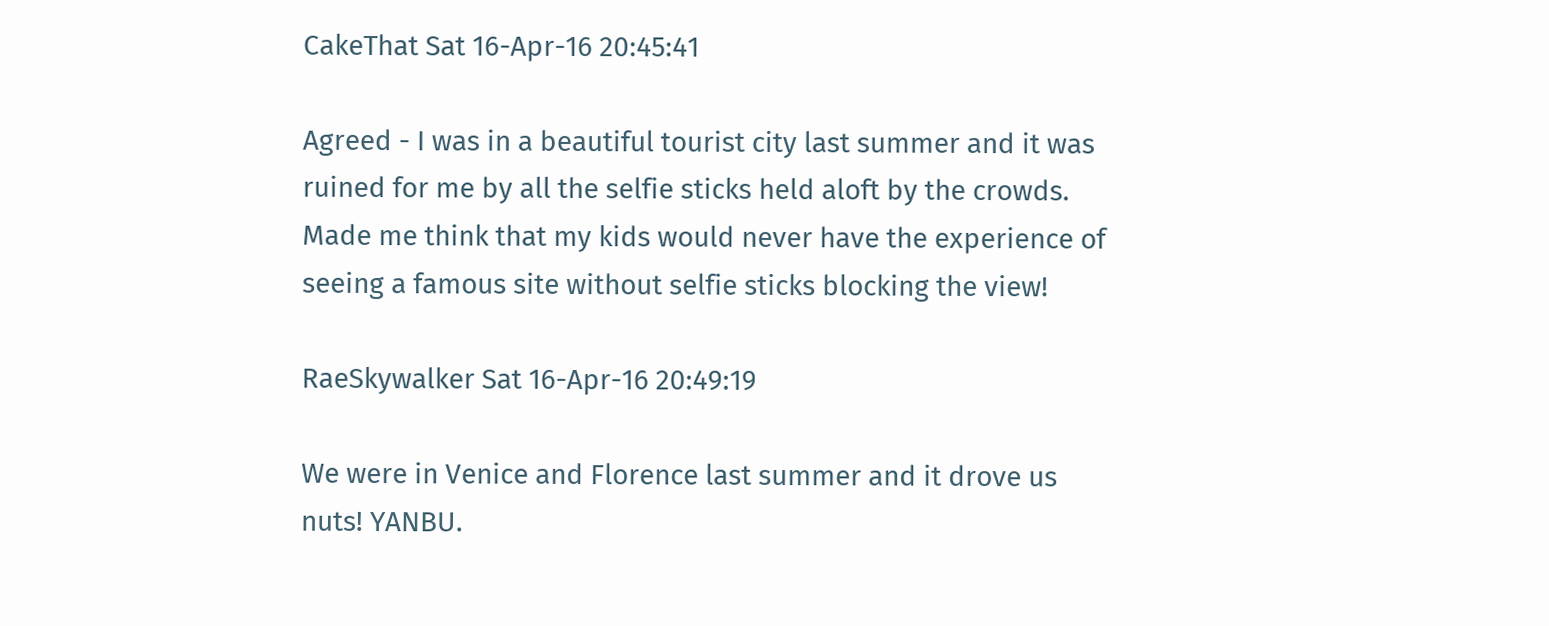CakeThat Sat 16-Apr-16 20:45:41

Agreed - I was in a beautiful tourist city last summer and it was ruined for me by all the selfie sticks held aloft by the crowds. Made me think that my kids would never have the experience of seeing a famous site without selfie sticks blocking the view!

RaeSkywalker Sat 16-Apr-16 20:49:19

We were in Venice and Florence last summer and it drove us nuts! YANBU.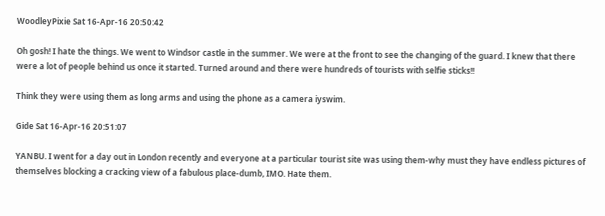WoodleyPixie Sat 16-Apr-16 20:50:42

Oh gosh! I hate the things. We went to Windsor castle in the summer. We were at the front to see the changing of the guard. I knew that there were a lot of people behind us once it started. Turned around and there were hundreds of tourists with selfie sticks!!

Think they were using them as long arms and using the phone as a camera iyswim.

Gide Sat 16-Apr-16 20:51:07

YANBU. I went for a day out in London recently and everyone at a particular tourist site was using them-why must they have endless pictures of themselves blocking a cracking view of a fabulous place-dumb, IMO. Hate them.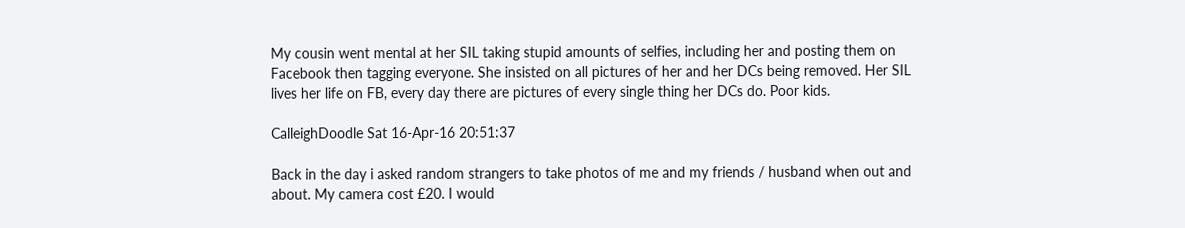My cousin went mental at her SIL taking stupid amounts of selfies, including her and posting them on Facebook then tagging everyone. She insisted on all pictures of her and her DCs being removed. Her SIL lives her life on FB, every day there are pictures of every single thing her DCs do. Poor kids.

CalleighDoodle Sat 16-Apr-16 20:51:37

Back in the day i asked random strangers to take photos of me and my friends / husband when out and about. My camera cost £20. I would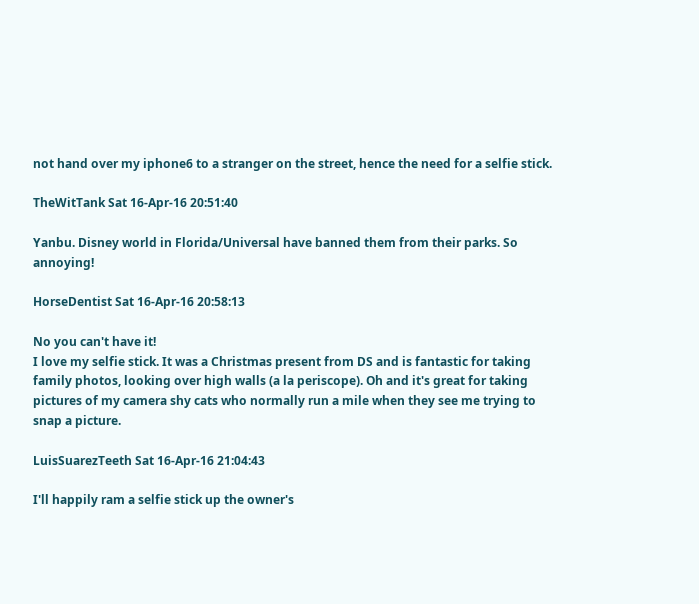not hand over my iphone6 to a stranger on the street, hence the need for a selfie stick.

TheWitTank Sat 16-Apr-16 20:51:40

Yanbu. Disney world in Florida/Universal have banned them from their parks. So annoying!

HorseDentist Sat 16-Apr-16 20:58:13

No you can't have it!
I love my selfie stick. It was a Christmas present from DS and is fantastic for taking family photos, looking over high walls (a la periscope). Oh and it's great for taking pictures of my camera shy cats who normally run a mile when they see me trying to snap a picture.

LuisSuarezTeeth Sat 16-Apr-16 21:04:43

I'll happily ram a selfie stick up the owner's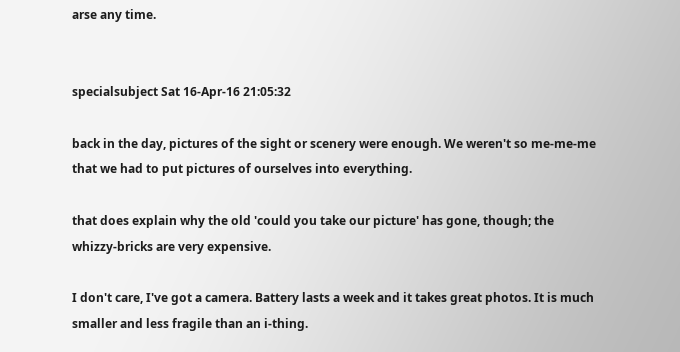arse any time.


specialsubject Sat 16-Apr-16 21:05:32

back in the day, pictures of the sight or scenery were enough. We weren't so me-me-me that we had to put pictures of ourselves into everything.

that does explain why the old 'could you take our picture' has gone, though; the whizzy-bricks are very expensive.

I don't care, I've got a camera. Battery lasts a week and it takes great photos. It is much smaller and less fragile than an i-thing.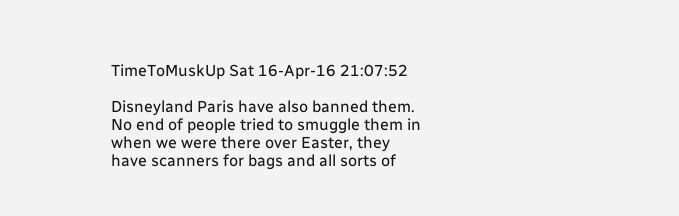TimeToMuskUp Sat 16-Apr-16 21:07:52

Disneyland Paris have also banned them. No end of people tried to smuggle them in when we were there over Easter, they have scanners for bags and all sorts of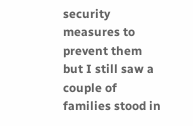security measures to prevent them but I still saw a couple of families stood in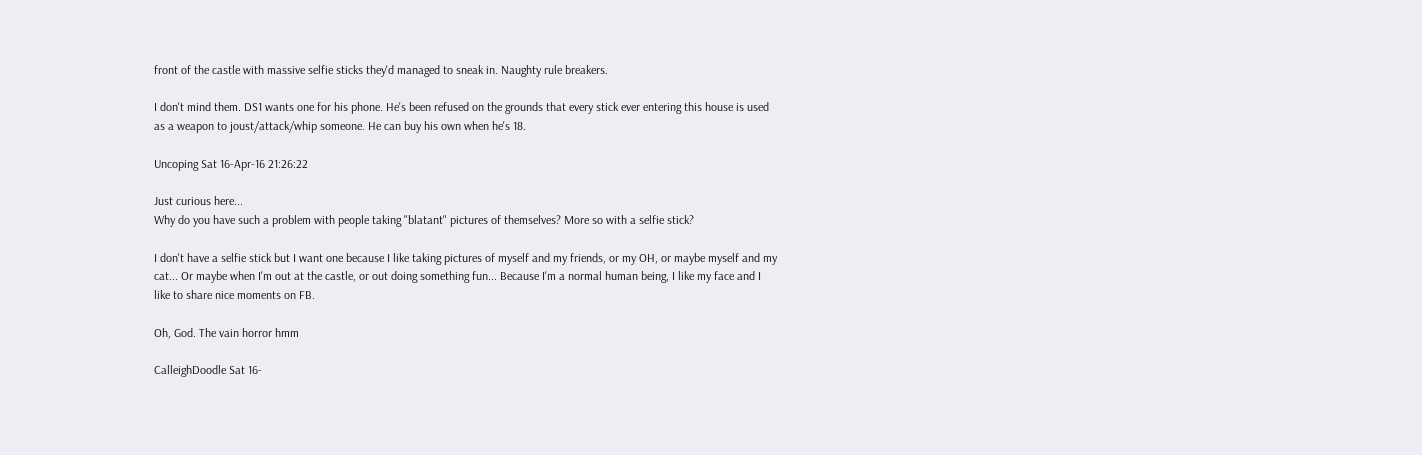front of the castle with massive selfie sticks they'd managed to sneak in. Naughty rule breakers.

I don't mind them. DS1 wants one for his phone. He's been refused on the grounds that every stick ever entering this house is used as a weapon to joust/attack/whip someone. He can buy his own when he's 18.

Uncoping Sat 16-Apr-16 21:26:22

Just curious here...
Why do you have such a problem with people taking "blatant" pictures of themselves? More so with a selfie stick?

I don't have a selfie stick but I want one because I like taking pictures of myself and my friends, or my OH, or maybe myself and my cat... Or maybe when I'm out at the castle, or out doing something fun... Because I'm a normal human being, I like my face and I like to share nice moments on FB.

Oh, God. The vain horror hmm

CalleighDoodle Sat 16-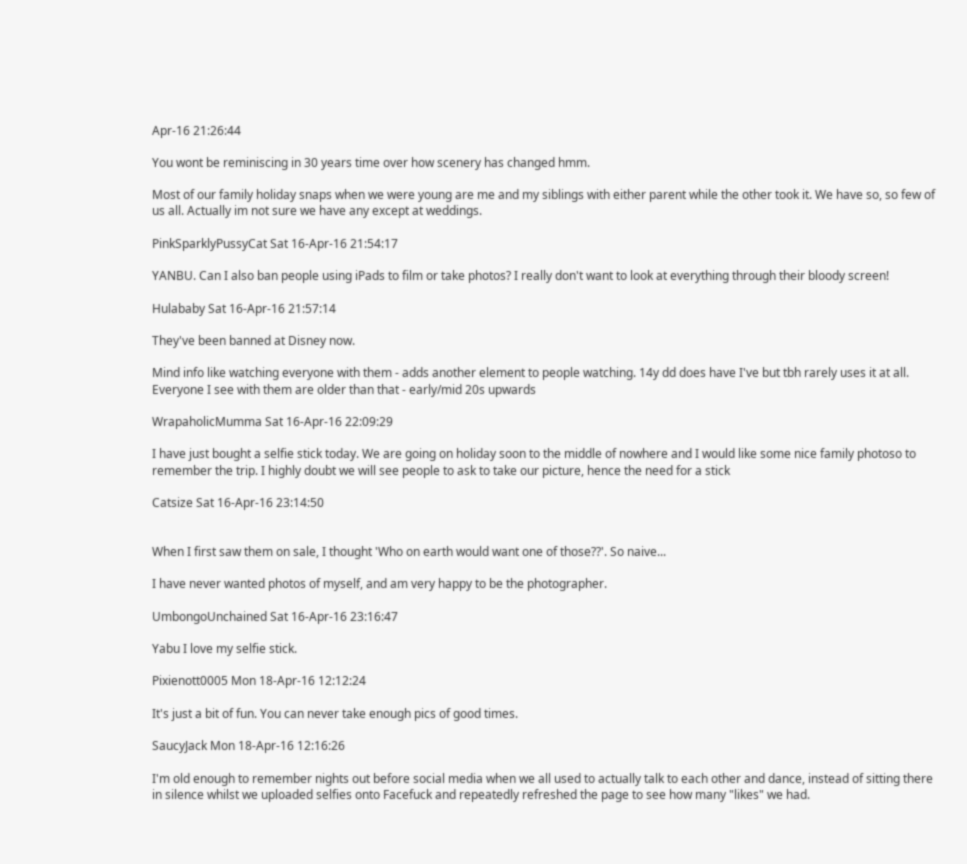Apr-16 21:26:44

You wont be reminiscing in 30 years time over how scenery has changed hmm.

Most of our family holiday snaps when we were young are me and my siblings with either parent while the other took it. We have so, so few of us all. Actually im not sure we have any except at weddings.

PinkSparklyPussyCat Sat 16-Apr-16 21:54:17

YANBU. Can I also ban people using iPads to film or take photos? I really don't want to look at everything through their bloody screen!

Hulababy Sat 16-Apr-16 21:57:14

They've been banned at Disney now.

Mind info like watching everyone with them - adds another element to people watching. 14y dd does have I've but tbh rarely uses it at all. Everyone I see with them are older than that - early/mid 20s upwards

WrapaholicMumma Sat 16-Apr-16 22:09:29

I have just bought a selfie stick today. We are going on holiday soon to the middle of nowhere and I would like some nice family photoso to remember the trip. I highly doubt we will see people to ask to take our picture, hence the need for a stick

Catsize Sat 16-Apr-16 23:14:50


When I first saw them on sale, I thought 'Who on earth would want one of those??'. So naive...

I have never wanted photos of myself, and am very happy to be the photographer.

UmbongoUnchained Sat 16-Apr-16 23:16:47

Yabu I love my selfie stick.

Pixienott0005 Mon 18-Apr-16 12:12:24

It's just a bit of fun. You can never take enough pics of good times.

SaucyJack Mon 18-Apr-16 12:16:26

I'm old enough to remember nights out before social media when we all used to actually talk to each other and dance, instead of sitting there in silence whilst we uploaded selfies onto Facefuck and repeatedly refreshed the page to see how many "likes" we had.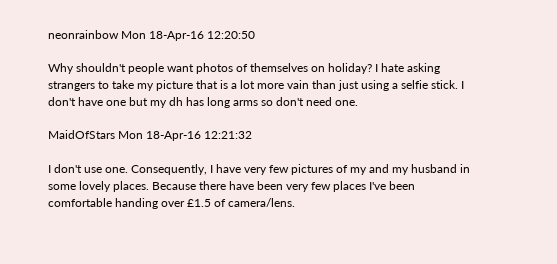neonrainbow Mon 18-Apr-16 12:20:50

Why shouldn't people want photos of themselves on holiday? I hate asking strangers to take my picture that is a lot more vain than just using a selfie stick. I don't have one but my dh has long arms so don't need one.

MaidOfStars Mon 18-Apr-16 12:21:32

I don't use one. Consequently, I have very few pictures of my and my husband in some lovely places. Because there have been very few places I've been comfortable handing over £1.5 of camera/lens.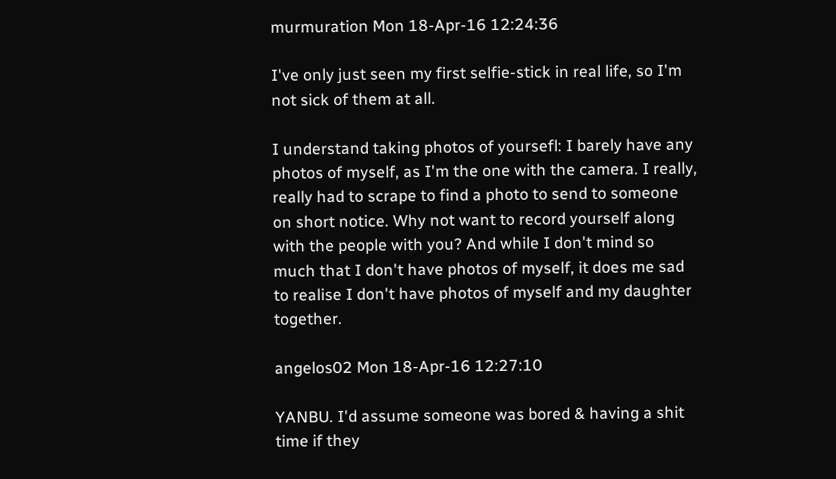murmuration Mon 18-Apr-16 12:24:36

I've only just seen my first selfie-stick in real life, so I'm not sick of them at all.

I understand taking photos of yoursefl: I barely have any photos of myself, as I'm the one with the camera. I really, really had to scrape to find a photo to send to someone on short notice. Why not want to record yourself along with the people with you? And while I don't mind so much that I don't have photos of myself, it does me sad to realise I don't have photos of myself and my daughter together.

angelos02 Mon 18-Apr-16 12:27:10

YANBU. I'd assume someone was bored & having a shit time if they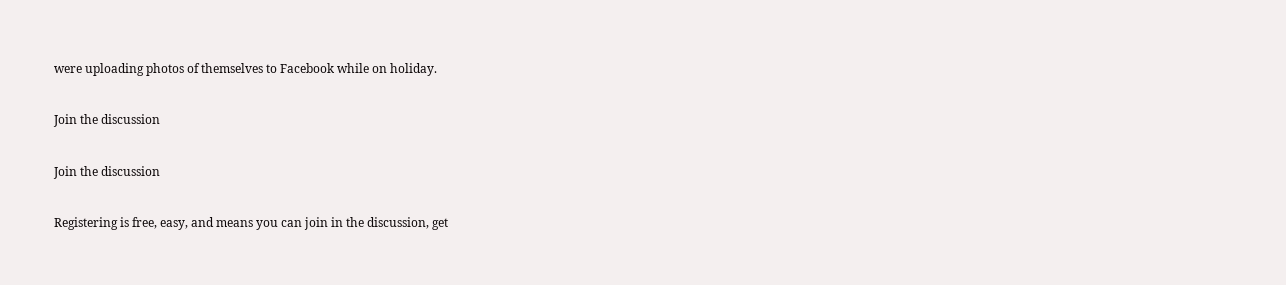were uploading photos of themselves to Facebook while on holiday.

Join the discussion

Join the discussion

Registering is free, easy, and means you can join in the discussion, get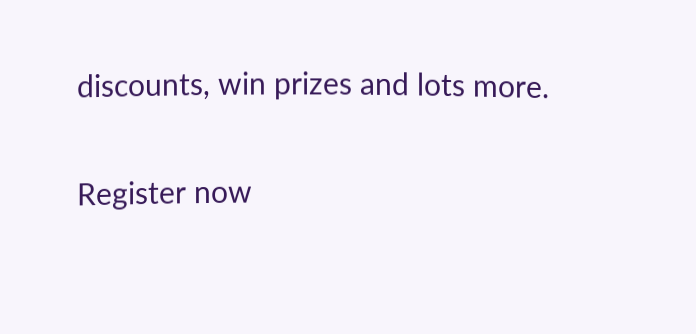discounts, win prizes and lots more.

Register now